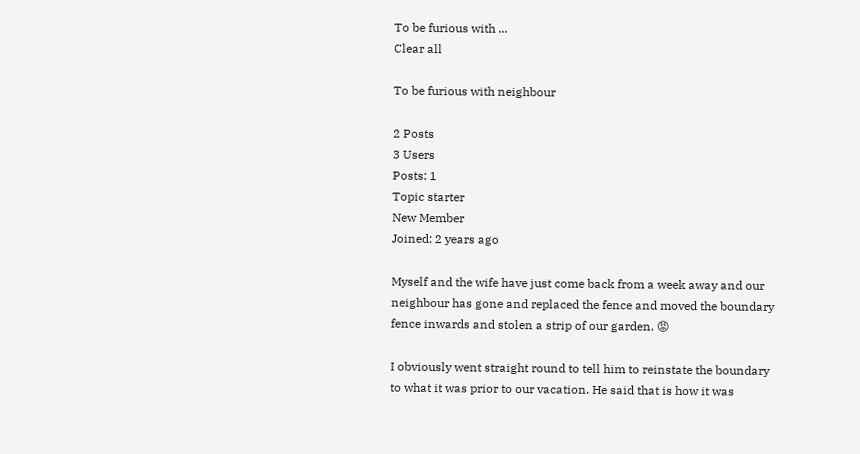To be furious with ...
Clear all

To be furious with neighbour

2 Posts
3 Users
Posts: 1
Topic starter
New Member
Joined: 2 years ago

Myself and the wife have just come back from a week away and our neighbour has gone and replaced the fence and moved the boundary fence inwards and stolen a strip of our garden. 😡

I obviously went straight round to tell him to reinstate the boundary to what it was prior to our vacation. He said that is how it was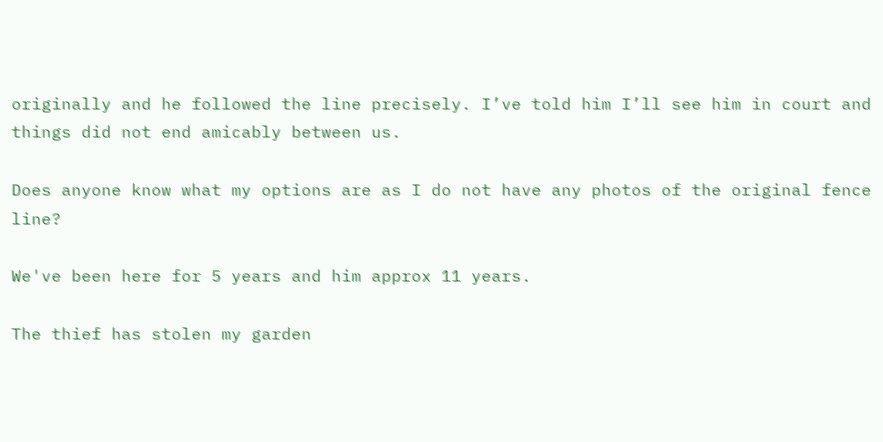originally and he followed the line precisely. I’ve told him I’ll see him in court and things did not end amicably between us.

Does anyone know what my options are as I do not have any photos of the original fence line?

We've been here for 5 years and him approx 11 years.

The thief has stolen my garden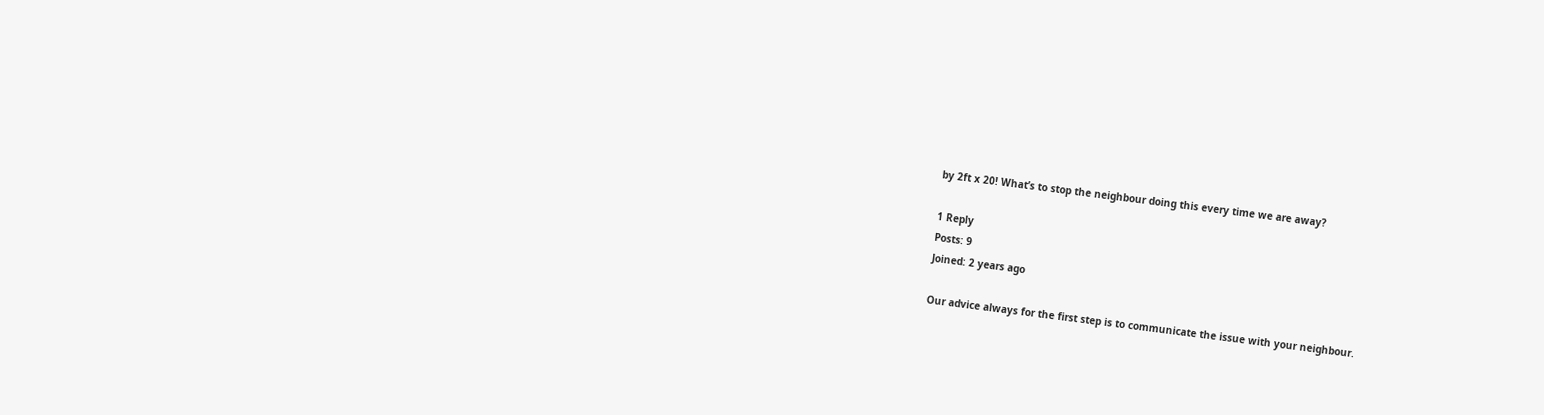by 2ft x 20! What’s to stop the neighbour doing this every time we are away?

1 Reply
Posts: 9
Joined: 2 years ago

Our advice always for the first step is to communicate the issue with your neighbour.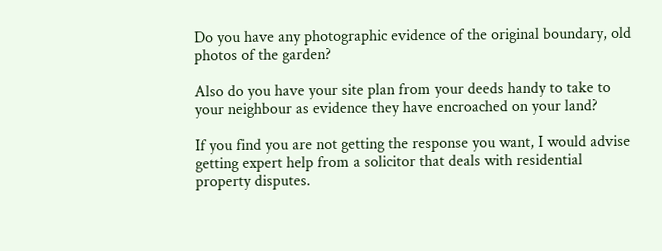Do you have any photographic evidence of the original boundary, old photos of the garden?

Also do you have your site plan from your deeds handy to take to your neighbour as evidence they have encroached on your land?

If you find you are not getting the response you want, I would advise getting expert help from a solicitor that deals with residential property disputes.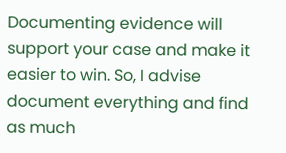Documenting evidence will support your case and make it easier to win. So, I advise document everything and find as much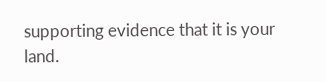supporting evidence that it is your land.